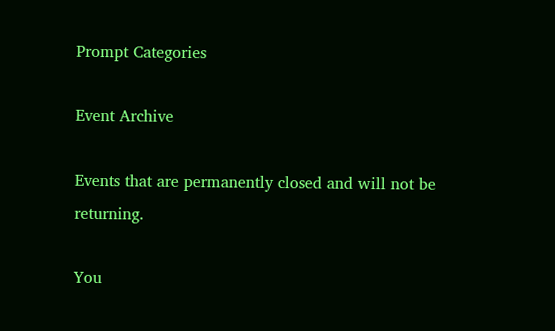Prompt Categories

Event Archive

Events that are permanently closed and will not be returning.

You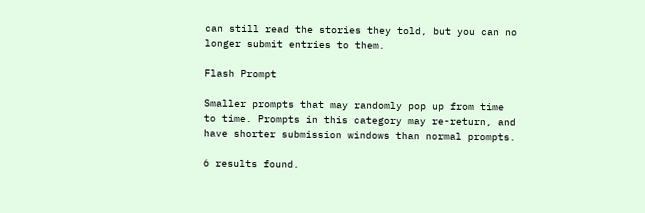can still read the stories they told, but you can no longer submit entries to them.

Flash Prompt

Smaller prompts that may randomly pop up from time to time. Prompts in this category may re-return, and have shorter submission windows than normal prompts.

6 results found.